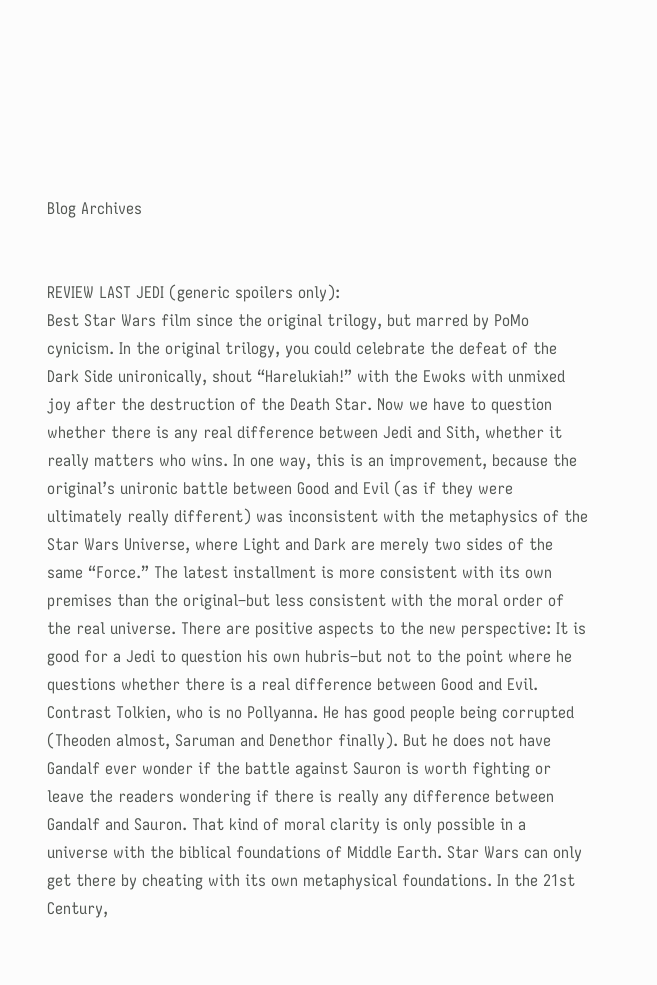Blog Archives


REVIEW LAST JEDI (generic spoilers only):
Best Star Wars film since the original trilogy, but marred by PoMo cynicism. In the original trilogy, you could celebrate the defeat of the Dark Side unironically, shout “Harelukiah!” with the Ewoks with unmixed joy after the destruction of the Death Star. Now we have to question whether there is any real difference between Jedi and Sith, whether it really matters who wins. In one way, this is an improvement, because the original’s unironic battle between Good and Evil (as if they were ultimately really different) was inconsistent with the metaphysics of the Star Wars Universe, where Light and Dark are merely two sides of the same “Force.” The latest installment is more consistent with its own premises than the original–but less consistent with the moral order of the real universe. There are positive aspects to the new perspective: It is good for a Jedi to question his own hubris–but not to the point where he questions whether there is a real difference between Good and Evil.
Contrast Tolkien, who is no Pollyanna. He has good people being corrupted (Theoden almost, Saruman and Denethor finally). But he does not have Gandalf ever wonder if the battle against Sauron is worth fighting or leave the readers wondering if there is really any difference between Gandalf and Sauron. That kind of moral clarity is only possible in a universe with the biblical foundations of Middle Earth. Star Wars can only get there by cheating with its own metaphysical foundations. In the 21st Century,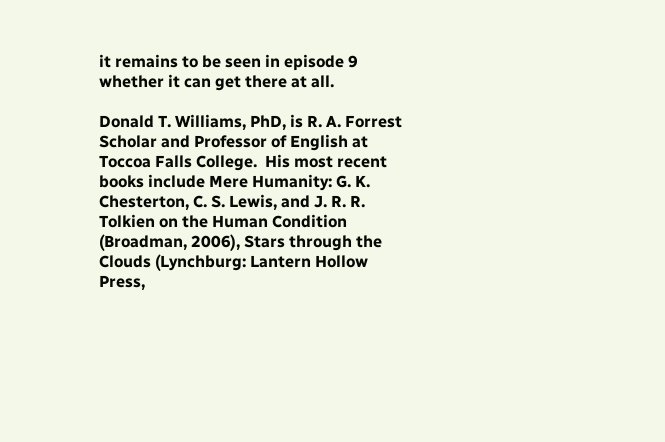it remains to be seen in episode 9 whether it can get there at all.

Donald T. Williams, PhD, is R. A. Forrest Scholar and Professor of English at Toccoa Falls College.  His most recent books include Mere Humanity: G. K. Chesterton, C. S. Lewis, and J. R. R. Tolkien on the Human Condition (Broadman, 2006), Stars through the Clouds (Lynchburg: Lantern Hollow Press,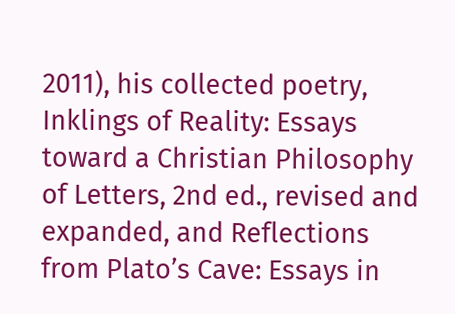2011), his collected poetry, Inklings of Reality: Essays toward a Christian Philosophy of Letters, 2nd ed., revised and expanded, and Reflections from Plato’s Cave: Essays in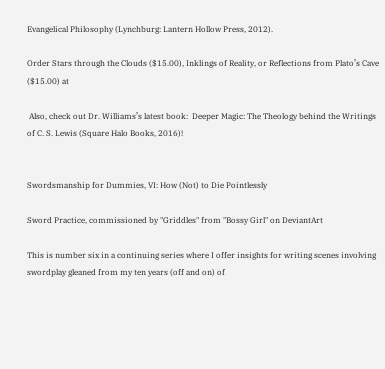Evangelical Philosophy (Lynchburg: Lantern Hollow Press, 2012).

Order Stars through the Clouds ($15.00), Inklings of Reality, or Reflections from Plato’s Cave ($15.00) at

 Also, check out Dr. Williams’s latest book:  Deeper Magic: The Theology behind the Writings of C. S. Lewis (Square Halo Books, 2016)!


Swordsmanship for Dummies, VI: How (Not) to Die Pointlessly

Sword Practice, commissioned by "Griddles" from "Bossy Girl" on DeviantArt

This is number six in a continuing series where I offer insights for writing scenes involving swordplay gleaned from my ten years (off and on) of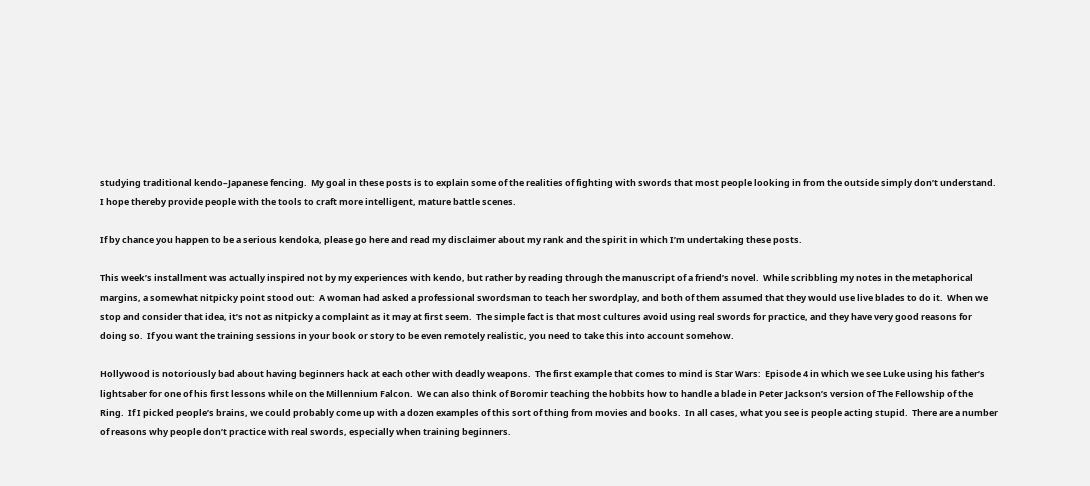studying traditional kendo–Japanese fencing.  My goal in these posts is to explain some of the realities of fighting with swords that most people looking in from the outside simply don’t understand.  I hope thereby provide people with the tools to craft more intelligent, mature battle scenes.

If by chance you happen to be a serious kendoka, please go here and read my disclaimer about my rank and the spirit in which I’m undertaking these posts.

This week’s installment was actually inspired not by my experiences with kendo, but rather by reading through the manuscript of a friend’s novel.  While scribbling my notes in the metaphorical margins, a somewhat nitpicky point stood out:  A woman had asked a professional swordsman to teach her swordplay, and both of them assumed that they would use live blades to do it.  When we stop and consider that idea, it’s not as nitpicky a complaint as it may at first seem.  The simple fact is that most cultures avoid using real swords for practice, and they have very good reasons for doing so.  If you want the training sessions in your book or story to be even remotely realistic, you need to take this into account somehow.

Hollywood is notoriously bad about having beginners hack at each other with deadly weapons.  The first example that comes to mind is Star Wars:  Episode 4 in which we see Luke using his father’s lightsaber for one of his first lessons while on the Millennium Falcon.  We can also think of Boromir teaching the hobbits how to handle a blade in Peter Jackson’s version of The Fellowship of the Ring.  If I picked people’s brains, we could probably come up with a dozen examples of this sort of thing from movies and books.  In all cases, what you see is people acting stupid.  There are a number of reasons why people don’t practice with real swords, especially when training beginners.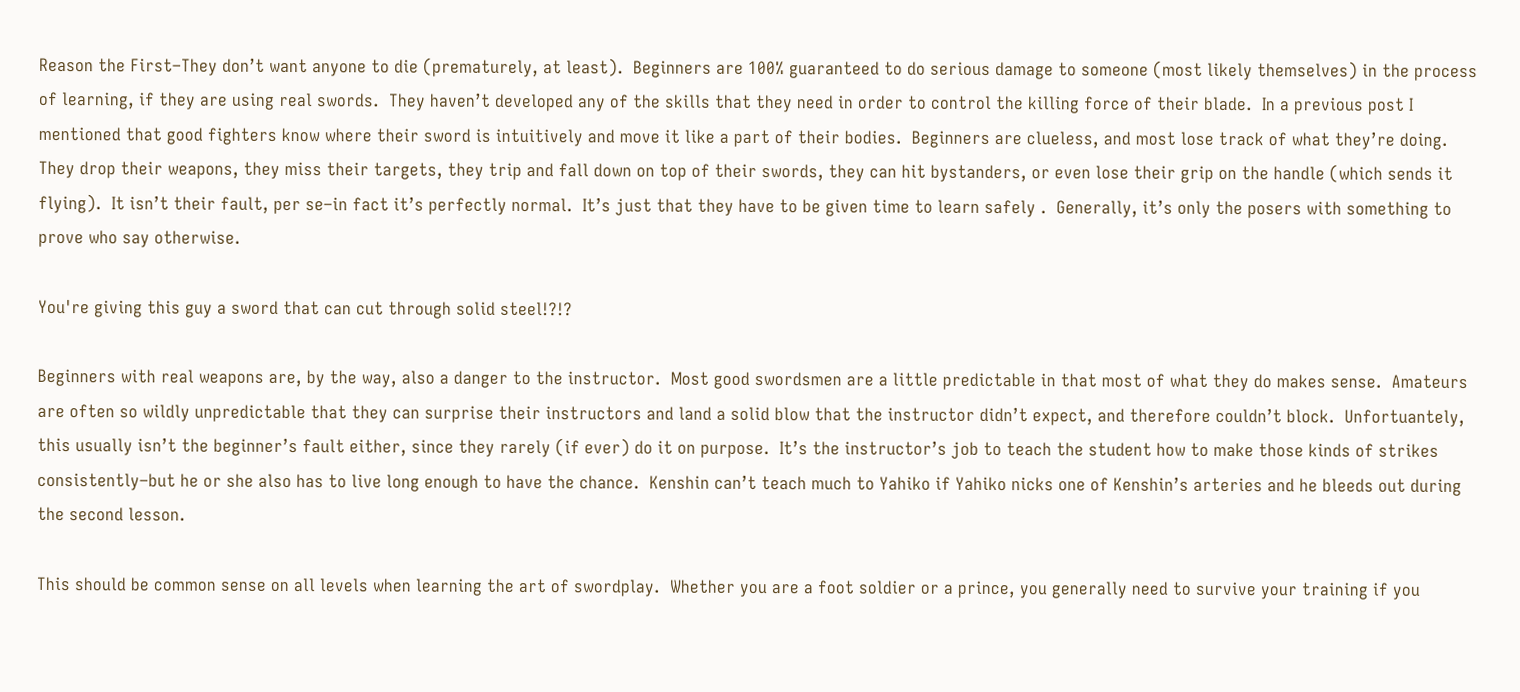Reason the First–They don’t want anyone to die (prematurely, at least).  Beginners are 100% guaranteed to do serious damage to someone (most likely themselves) in the process of learning, if they are using real swords.  They haven’t developed any of the skills that they need in order to control the killing force of their blade.  In a previous post I mentioned that good fighters know where their sword is intuitively and move it like a part of their bodies.  Beginners are clueless, and most lose track of what they’re doing.  They drop their weapons, they miss their targets, they trip and fall down on top of their swords, they can hit bystanders, or even lose their grip on the handle (which sends it flying).  It isn’t their fault, per se–in fact it’s perfectly normal.  It’s just that they have to be given time to learn safely .  Generally, it’s only the posers with something to prove who say otherwise.

You're giving this guy a sword that can cut through solid steel!?!?

Beginners with real weapons are, by the way, also a danger to the instructor.  Most good swordsmen are a little predictable in that most of what they do makes sense.  Amateurs are often so wildly unpredictable that they can surprise their instructors and land a solid blow that the instructor didn’t expect, and therefore couldn’t block.  Unfortuantely, this usually isn’t the beginner’s fault either, since they rarely (if ever) do it on purpose.  It’s the instructor’s job to teach the student how to make those kinds of strikes consistently–but he or she also has to live long enough to have the chance.  Kenshin can’t teach much to Yahiko if Yahiko nicks one of Kenshin’s arteries and he bleeds out during the second lesson.

This should be common sense on all levels when learning the art of swordplay.  Whether you are a foot soldier or a prince, you generally need to survive your training if you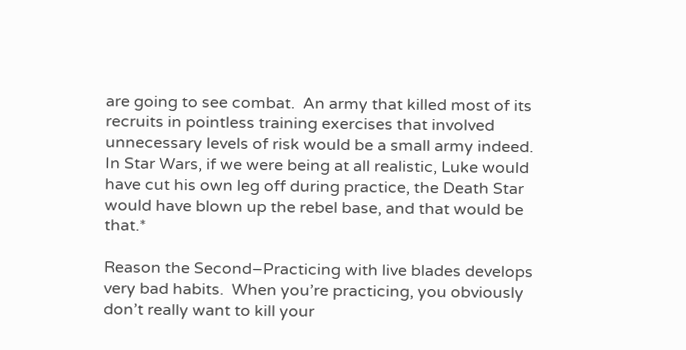are going to see combat.  An army that killed most of its recruits in pointless training exercises that involved unnecessary levels of risk would be a small army indeed.  In Star Wars, if we were being at all realistic, Luke would have cut his own leg off during practice, the Death Star would have blown up the rebel base, and that would be that.*

Reason the Second–Practicing with live blades develops very bad habits.  When you’re practicing, you obviously don’t really want to kill your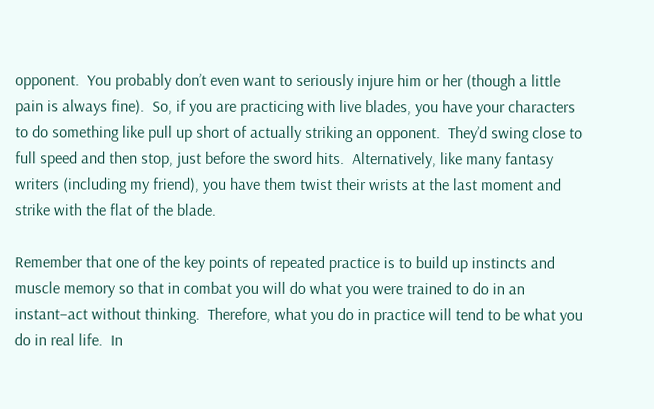opponent.  You probably don’t even want to seriously injure him or her (though a little pain is always fine).  So, if you are practicing with live blades, you have your characters to do something like pull up short of actually striking an opponent.  They’d swing close to full speed and then stop, just before the sword hits.  Alternatively, like many fantasy writers (including my friend), you have them twist their wrists at the last moment and strike with the flat of the blade.

Remember that one of the key points of repeated practice is to build up instincts and muscle memory so that in combat you will do what you were trained to do in an instant–act without thinking.  Therefore, what you do in practice will tend to be what you do in real life.  In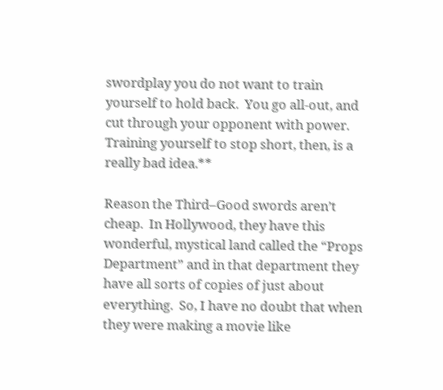swordplay you do not want to train yourself to hold back.  You go all-out, and cut through your opponent with power.  Training yourself to stop short, then, is a really bad idea.**

Reason the Third–Good swords aren’t cheap.  In Hollywood, they have this wonderful, mystical land called the “Props Department” and in that department they have all sorts of copies of just about everything.  So, I have no doubt that when they were making a movie like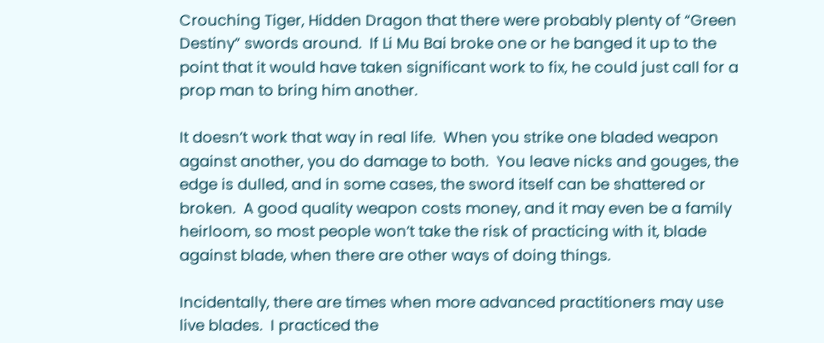Crouching Tiger, Hidden Dragon that there were probably plenty of “Green Destiny” swords around.  If Li Mu Bai broke one or he banged it up to the point that it would have taken significant work to fix, he could just call for a prop man to bring him another.

It doesn’t work that way in real life.  When you strike one bladed weapon against another, you do damage to both.  You leave nicks and gouges, the edge is dulled, and in some cases, the sword itself can be shattered or broken.  A good quality weapon costs money, and it may even be a family heirloom, so most people won’t take the risk of practicing with it, blade against blade, when there are other ways of doing things.

Incidentally, there are times when more advanced practitioners may use live blades.  I practiced the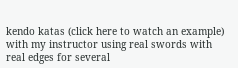kendo katas (click here to watch an example) with my instructor using real swords with real edges for several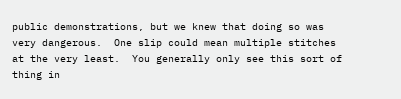public demonstrations, but we knew that doing so was very dangerous.  One slip could mean multiple stitches at the very least.  You generally only see this sort of thing in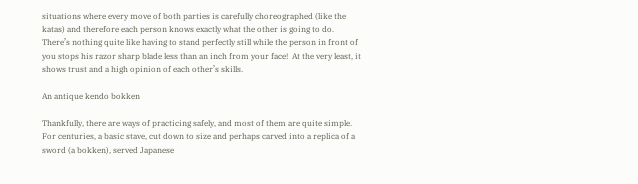situations where every move of both parties is carefully choreographed (like the katas) and therefore each person knows exactly what the other is going to do.  There’s nothing quite like having to stand perfectly still while the person in front of you stops his razor sharp blade less than an inch from your face!  At the very least, it shows trust and a high opinion of each other’s skills.

An antique kendo bokken

Thankfully, there are ways of practicing safely, and most of them are quite simple.  For centuries, a basic stave, cut down to size and perhaps carved into a replica of a sword (a bokken), served Japanese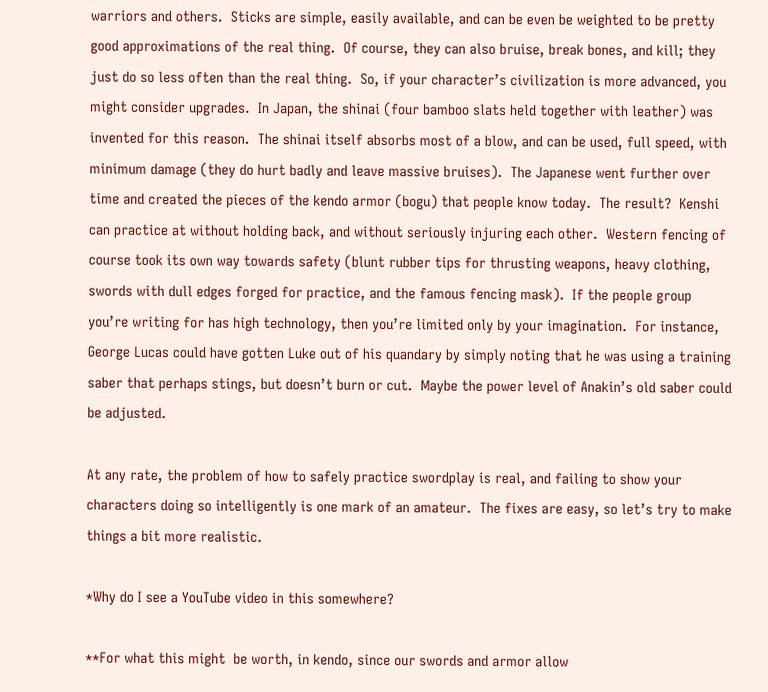warriors and others.  Sticks are simple, easily available, and can be even be weighted to be pretty good approximations of the real thing.  Of course, they can also bruise, break bones, and kill; they just do so less often than the real thing.  So, if your character’s civilization is more advanced, you might consider upgrades.  In Japan, the shinai (four bamboo slats held together with leather) was invented for this reason.  The shinai itself absorbs most of a blow, and can be used, full speed, with minimum damage (they do hurt badly and leave massive bruises).  The Japanese went further over time and created the pieces of the kendo armor (bogu) that people know today.  The result?  Kenshi can practice at without holding back, and without seriously injuring each other.  Western fencing of course took its own way towards safety (blunt rubber tips for thrusting weapons, heavy clothing, swords with dull edges forged for practice, and the famous fencing mask).  If the people group you’re writing for has high technology, then you’re limited only by your imagination.  For instance, George Lucas could have gotten Luke out of his quandary by simply noting that he was using a training saber that perhaps stings, but doesn’t burn or cut.  Maybe the power level of Anakin’s old saber could be adjusted.

At any rate, the problem of how to safely practice swordplay is real, and failing to show your characters doing so intelligently is one mark of an amateur.  The fixes are easy, so let’s try to make things a bit more realistic.

*Why do I see a YouTube video in this somewhere?

**For what this might  be worth, in kendo, since our swords and armor allow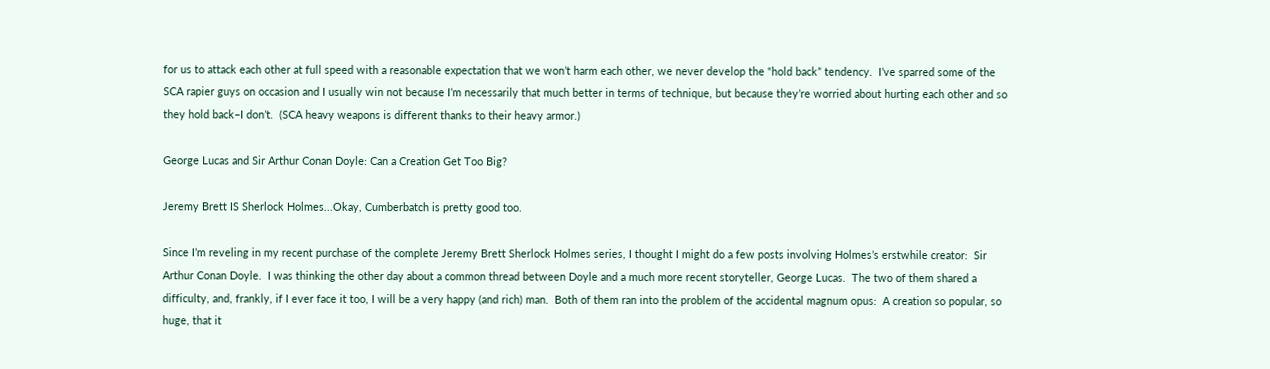for us to attack each other at full speed with a reasonable expectation that we won’t harm each other, we never develop the “hold back” tendency.  I’ve sparred some of the SCA rapier guys on occasion and I usually win not because I’m necessarily that much better in terms of technique, but because they’re worried about hurting each other and so they hold back–I don’t.  (SCA heavy weapons is different thanks to their heavy armor.)

George Lucas and Sir Arthur Conan Doyle: Can a Creation Get Too Big?

Jeremy Brett IS Sherlock Holmes...Okay, Cumberbatch is pretty good too.

Since I’m reveling in my recent purchase of the complete Jeremy Brett Sherlock Holmes series, I thought I might do a few posts involving Holmes’s erstwhile creator:  Sir Arthur Conan Doyle.  I was thinking the other day about a common thread between Doyle and a much more recent storyteller, George Lucas.  The two of them shared a difficulty, and, frankly, if I ever face it too, I will be a very happy (and rich) man.  Both of them ran into the problem of the accidental magnum opus:  A creation so popular, so huge, that it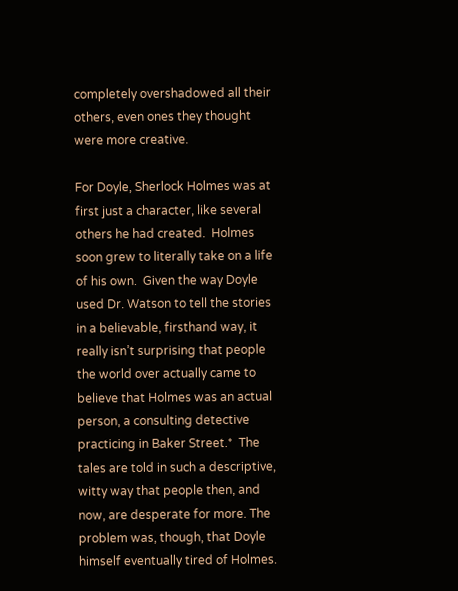completely overshadowed all their others, even ones they thought were more creative.

For Doyle, Sherlock Holmes was at first just a character, like several others he had created.  Holmes soon grew to literally take on a life of his own.  Given the way Doyle used Dr. Watson to tell the stories in a believable, firsthand way, it really isn’t surprising that people the world over actually came to believe that Holmes was an actual person, a consulting detective practicing in Baker Street.*  The tales are told in such a descriptive, witty way that people then, and now, are desperate for more. The problem was, though, that Doyle himself eventually tired of Holmes.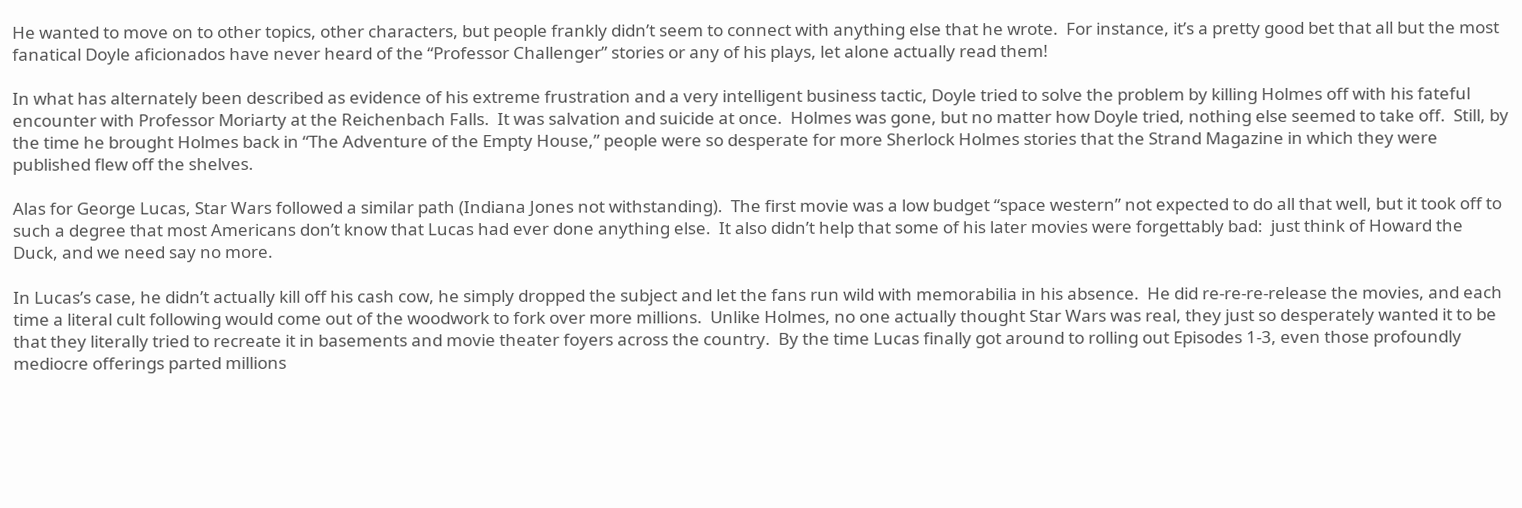He wanted to move on to other topics, other characters, but people frankly didn’t seem to connect with anything else that he wrote.  For instance, it’s a pretty good bet that all but the most fanatical Doyle aficionados have never heard of the “Professor Challenger” stories or any of his plays, let alone actually read them!

In what has alternately been described as evidence of his extreme frustration and a very intelligent business tactic, Doyle tried to solve the problem by killing Holmes off with his fateful encounter with Professor Moriarty at the Reichenbach Falls.  It was salvation and suicide at once.  Holmes was gone, but no matter how Doyle tried, nothing else seemed to take off.  Still, by the time he brought Holmes back in “The Adventure of the Empty House,” people were so desperate for more Sherlock Holmes stories that the Strand Magazine in which they were published flew off the shelves.

Alas for George Lucas, Star Wars followed a similar path (Indiana Jones not withstanding).  The first movie was a low budget “space western” not expected to do all that well, but it took off to such a degree that most Americans don’t know that Lucas had ever done anything else.  It also didn’t help that some of his later movies were forgettably bad:  just think of Howard the Duck, and we need say no more.

In Lucas’s case, he didn’t actually kill off his cash cow, he simply dropped the subject and let the fans run wild with memorabilia in his absence.  He did re-re-re-release the movies, and each time a literal cult following would come out of the woodwork to fork over more millions.  Unlike Holmes, no one actually thought Star Wars was real, they just so desperately wanted it to be that they literally tried to recreate it in basements and movie theater foyers across the country.  By the time Lucas finally got around to rolling out Episodes 1-3, even those profoundly mediocre offerings parted millions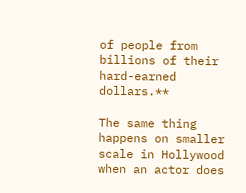of people from billions of their hard-earned dollars.**

The same thing happens on smaller scale in Hollywood when an actor does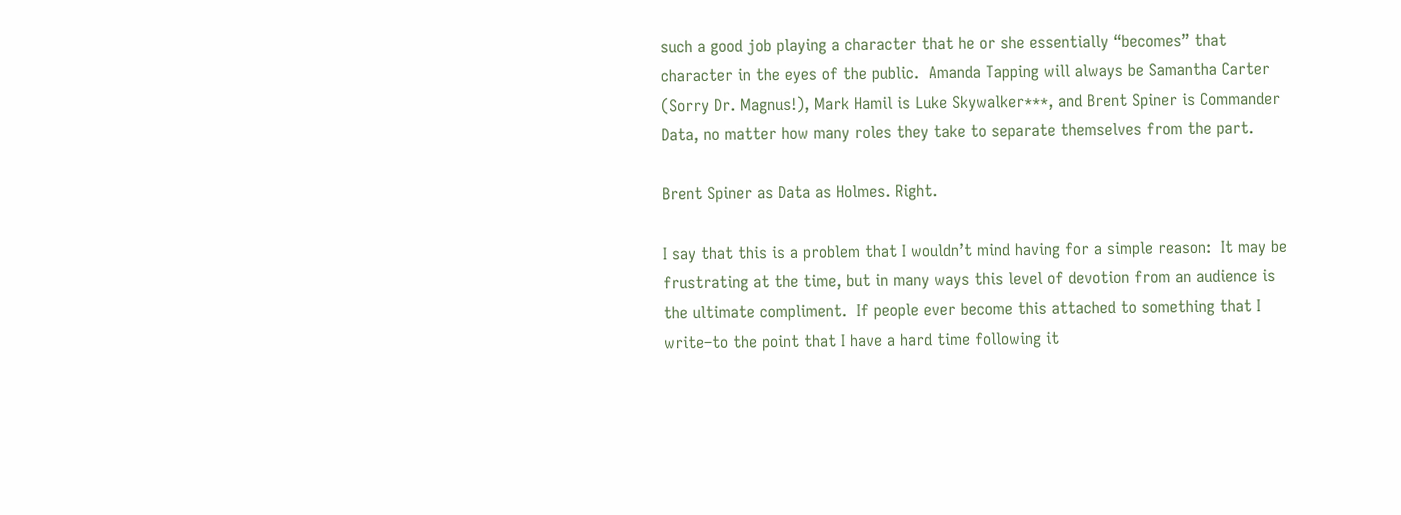such a good job playing a character that he or she essentially “becomes” that character in the eyes of the public.  Amanda Tapping will always be Samantha Carter (Sorry Dr. Magnus!), Mark Hamil is Luke Skywalker***, and Brent Spiner is Commander Data, no matter how many roles they take to separate themselves from the part.

Brent Spiner as Data as Holmes. Right.

I say that this is a problem that I wouldn’t mind having for a simple reason:  It may be frustrating at the time, but in many ways this level of devotion from an audience is the ultimate compliment.  If people ever become this attached to something that I write–to the point that I have a hard time following it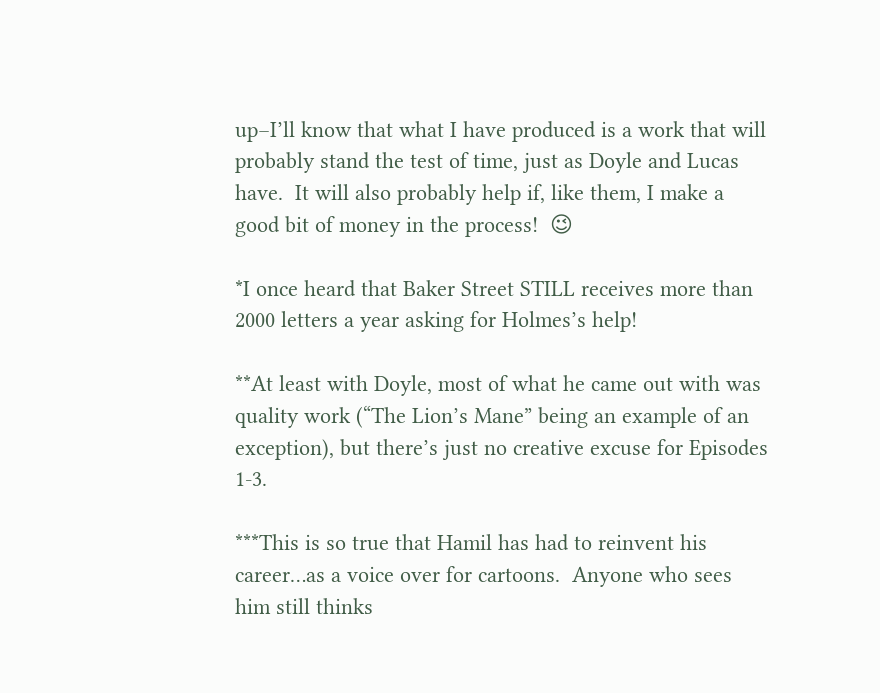up–I’ll know that what I have produced is a work that will probably stand the test of time, just as Doyle and Lucas have.  It will also probably help if, like them, I make a good bit of money in the process!  😉

*I once heard that Baker Street STILL receives more than 2000 letters a year asking for Holmes’s help!

**At least with Doyle, most of what he came out with was quality work (“The Lion’s Mane” being an example of an exception), but there’s just no creative excuse for Episodes 1-3.

***This is so true that Hamil has had to reinvent his career…as a voice over for cartoons.  Anyone who sees him still thinks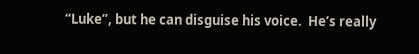“Luke”, but he can disguise his voice.  He’s really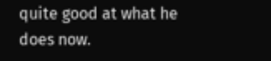quite good at what he does now.